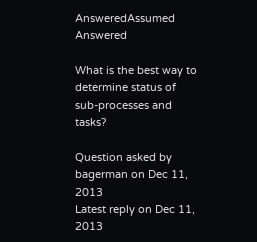AnsweredAssumed Answered

What is the best way to determine status of sub-processes and tasks?

Question asked by bagerman on Dec 11, 2013
Latest reply on Dec 11, 2013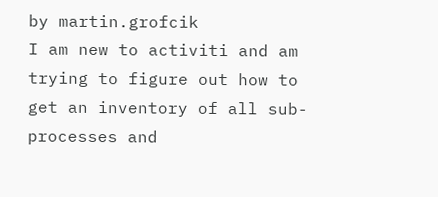by martin.grofcik
I am new to activiti and am trying to figure out how to get an inventory of all sub-processes and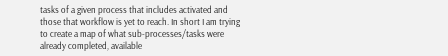tasks of a given process that includes activated and those that workflow is yet to reach. In short I am trying to create a map of what sub-processes/tasks were already completed, available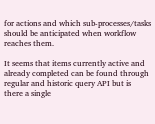for actions and which sub-processes/tasks should be anticipated when workflow reaches them.

It seems that items currently active and already completed can be found through regular and historic query API but is there a single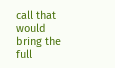call that would bring the full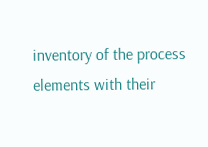inventory of the process elements with their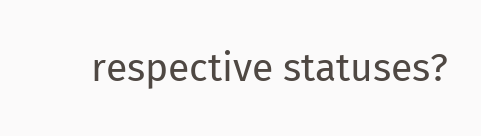respective statuses?